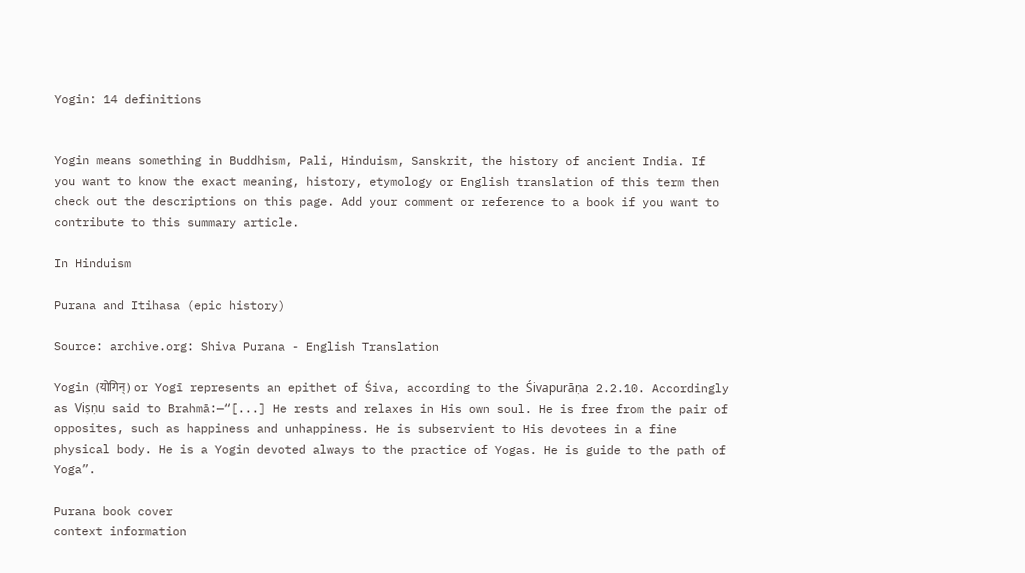Yogin: 14 definitions


Yogin means something in Buddhism, Pali, Hinduism, Sanskrit, the history of ancient India. If you want to know the exact meaning, history, etymology or English translation of this term then check out the descriptions on this page. Add your comment or reference to a book if you want to contribute to this summary article.

In Hinduism

Purana and Itihasa (epic history)

Source: archive.org: Shiva Purana - English Translation

Yogin (योगिन्) or Yogī represents an epithet of Śiva, according to the Śivapurāṇa 2.2.10. Accordingly as Viṣṇu said to Brahmā:—“[...] He rests and relaxes in His own soul. He is free from the pair of opposites, such as happiness and unhappiness. He is subservient to His devotees in a fine physical body. He is a Yogin devoted always to the practice of Yogas. He is guide to the path of Yoga”.

Purana book cover
context information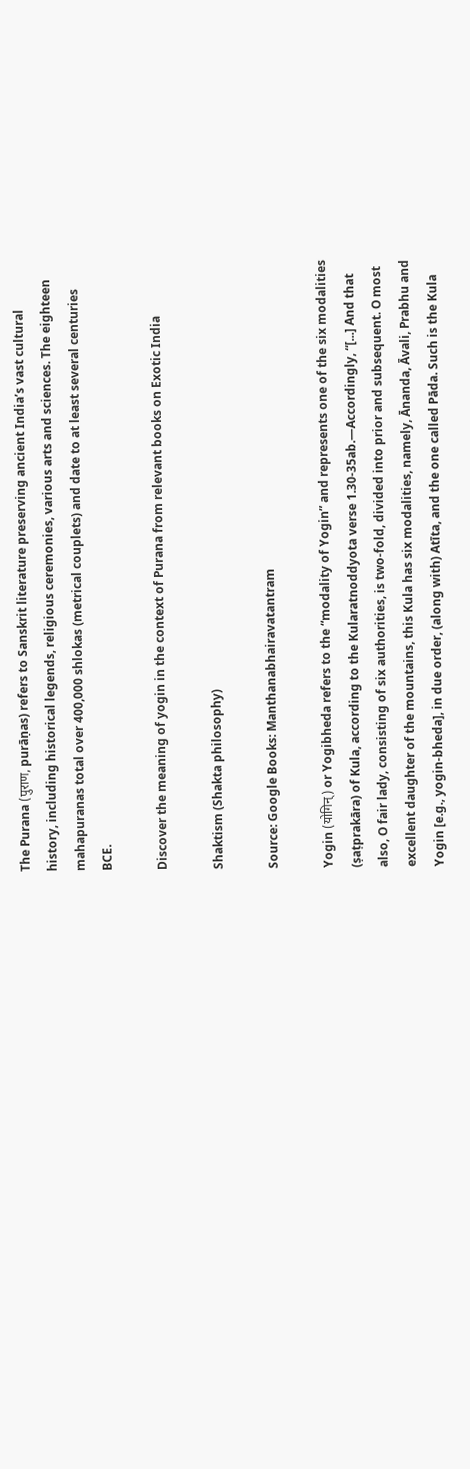The Purana (पुराण, purāṇas) refers to Sanskrit literature preserving ancient India’s vast cultural history, including historical legends, religious ceremonies, various arts and sciences. The eighteen mahapuranas total over 400,000 shlokas (metrical couplets) and date to at least several centuries BCE.

Discover the meaning of yogin in the context of Purana from relevant books on Exotic India

Shaktism (Shakta philosophy)

Source: Google Books: Manthanabhairavatantram

Yogin (योगिन्) or Yogibheda refers to the “modality of Yogin” and represents one of the six modalities (ṣaṭprakāra) of Kula, according to the Kularatnoddyota verse 1.30-35ab.—Accordingly, “[...] And that also, O fair lady, consisting of six authorities, is two-fold, divided into prior and subsequent. O most excellent daughter of the mountains, this Kula has six modalities, namely, Ānanda, Āvali, Prabhu and Yogin [e.g., yogin-bheda], in due order, (along with) Atīta, and the one called Pāda. Such is the Kula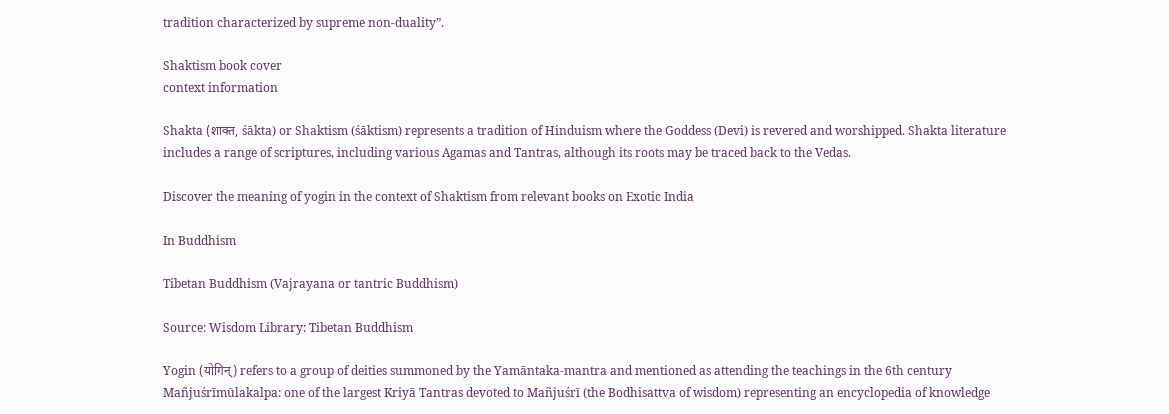tradition characterized by supreme non-duality”.

Shaktism book cover
context information

Shakta (शाक्त, śākta) or Shaktism (śāktism) represents a tradition of Hinduism where the Goddess (Devi) is revered and worshipped. Shakta literature includes a range of scriptures, including various Agamas and Tantras, although its roots may be traced back to the Vedas.

Discover the meaning of yogin in the context of Shaktism from relevant books on Exotic India

In Buddhism

Tibetan Buddhism (Vajrayana or tantric Buddhism)

Source: Wisdom Library: Tibetan Buddhism

Yogin (योगिन्) refers to a group of deities summoned by the Yamāntaka-mantra and mentioned as attending the teachings in the 6th century Mañjuśrīmūlakalpa: one of the largest Kriyā Tantras devoted to Mañjuśrī (the Bodhisattva of wisdom) representing an encyclopedia of knowledge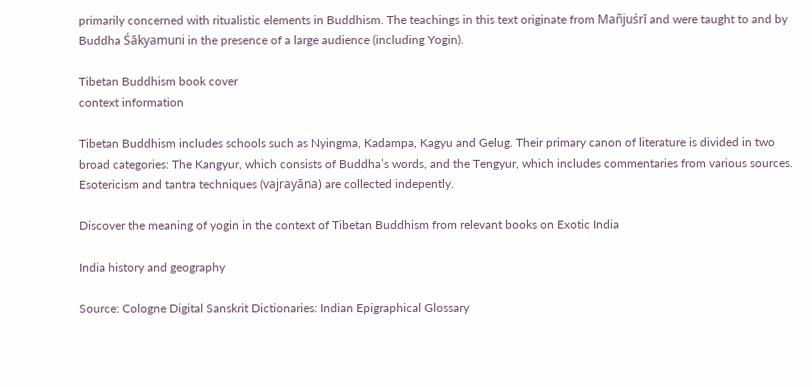primarily concerned with ritualistic elements in Buddhism. The teachings in this text originate from Mañjuśrī and were taught to and by Buddha Śākyamuni in the presence of a large audience (including Yogin).

Tibetan Buddhism book cover
context information

Tibetan Buddhism includes schools such as Nyingma, Kadampa, Kagyu and Gelug. Their primary canon of literature is divided in two broad categories: The Kangyur, which consists of Buddha’s words, and the Tengyur, which includes commentaries from various sources. Esotericism and tantra techniques (vajrayāna) are collected indepently.

Discover the meaning of yogin in the context of Tibetan Buddhism from relevant books on Exotic India

India history and geography

Source: Cologne Digital Sanskrit Dictionaries: Indian Epigraphical Glossary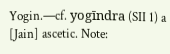Yogin.—cf. yogīndra (SII 1) a [Jain] ascetic. Note: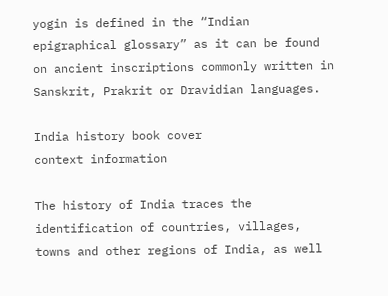yogin is defined in the “Indian epigraphical glossary” as it can be found on ancient inscriptions commonly written in Sanskrit, Prakrit or Dravidian languages.

India history book cover
context information

The history of India traces the identification of countries, villages, towns and other regions of India, as well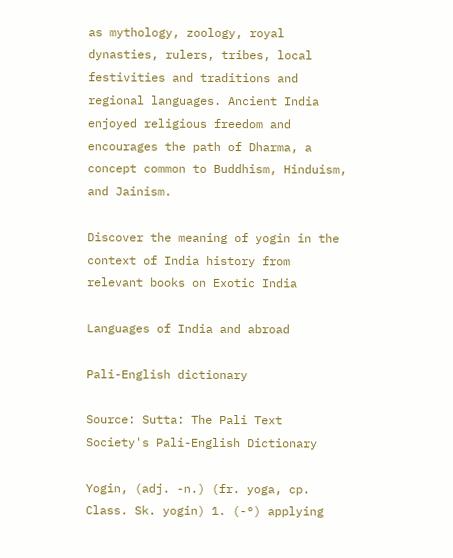as mythology, zoology, royal dynasties, rulers, tribes, local festivities and traditions and regional languages. Ancient India enjoyed religious freedom and encourages the path of Dharma, a concept common to Buddhism, Hinduism, and Jainism.

Discover the meaning of yogin in the context of India history from relevant books on Exotic India

Languages of India and abroad

Pali-English dictionary

Source: Sutta: The Pali Text Society's Pali-English Dictionary

Yogin, (adj. -n.) (fr. yoga, cp. Class. Sk. yogin) 1. (-°) applying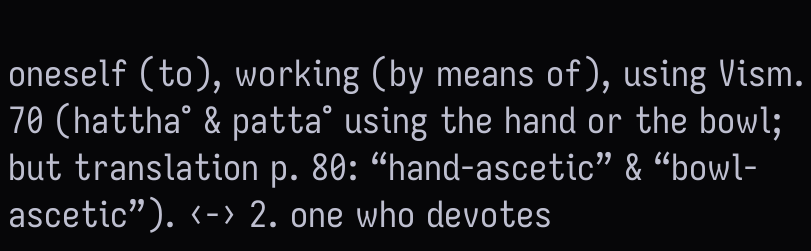oneself (to), working (by means of), using Vism. 70 (hattha° & patta° using the hand or the bowl; but translation p. 80: “hand-ascetic” & “bowl-ascetic”). ‹-› 2. one who devotes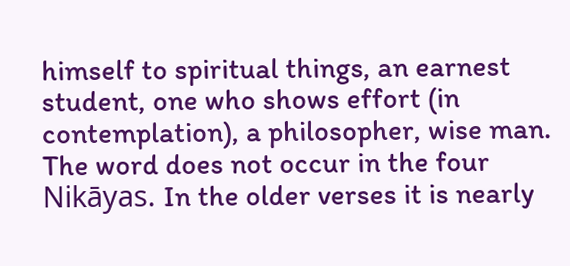himself to spiritual things, an earnest student, one who shows effort (in contemplation), a philosopher, wise man. The word does not occur in the four Nikāyas. In the older verses it is nearly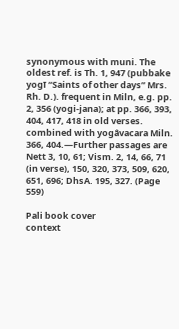synonymous with muni. The oldest ref. is Th. 1, 947 (pubbake yogī “Saints of other days” Mrs. Rh. D.). frequent in Miln, e.g. pp. 2, 356 (yogi-jana); at pp. 366, 393, 404, 417, 418 in old verses. combined with yogâvacara Miln. 366, 404.—Further passages are Nett 3, 10, 61; Vism. 2, 14, 66, 71 (in verse), 150, 320, 373, 509, 620, 651, 696; DhsA. 195, 327. (Page 559)

Pali book cover
context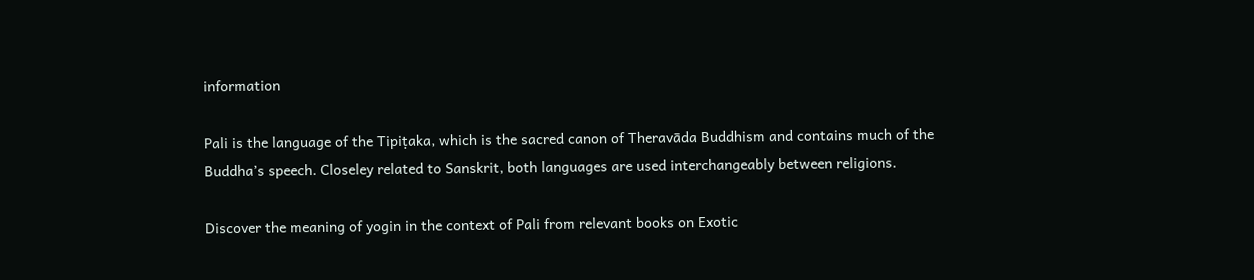information

Pali is the language of the Tipiṭaka, which is the sacred canon of Theravāda Buddhism and contains much of the Buddha’s speech. Closeley related to Sanskrit, both languages are used interchangeably between religions.

Discover the meaning of yogin in the context of Pali from relevant books on Exotic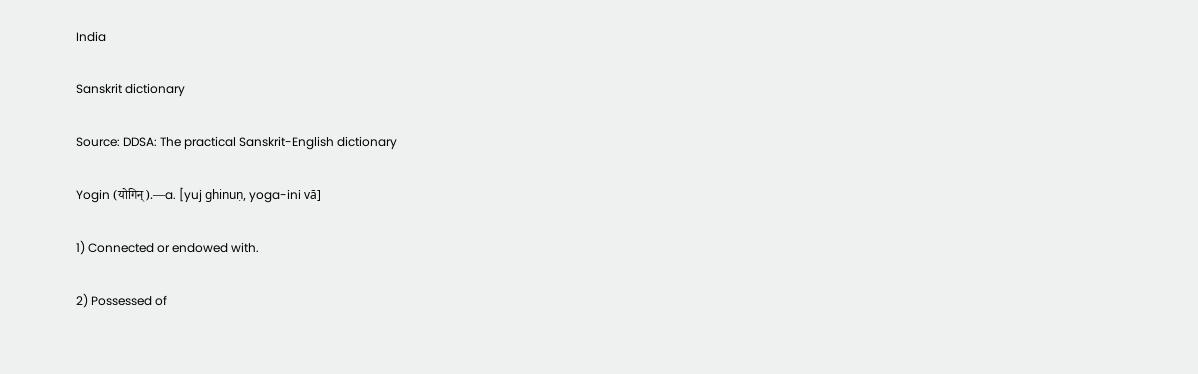India

Sanskrit dictionary

Source: DDSA: The practical Sanskrit-English dictionary

Yogin (योगिन्).—a. [yuj ghinuṇ, yoga-ini vā]

1) Connected or endowed with.

2) Possessed of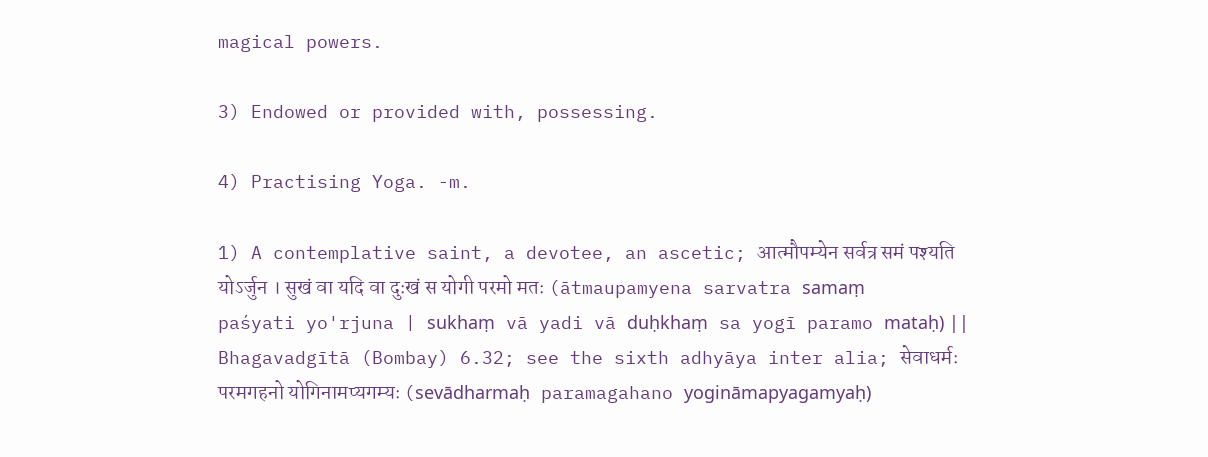magical powers.

3) Endowed or provided with, possessing.

4) Practising Yoga. -m.

1) A contemplative saint, a devotee, an ascetic; आत्मौपम्येन सर्वत्र समं पश्यति योऽर्जुन । सुखं वा यदि वा दुःखं स योगी परमो मतः (ātmaupamyena sarvatra samaṃ paśyati yo'rjuna | sukhaṃ vā yadi vā duḥkhaṃ sa yogī paramo mataḥ) || Bhagavadgītā (Bombay) 6.32; see the sixth adhyāya inter alia; सेवाधर्मः परमगहनो योगिनामप्यगम्यः (sevādharmaḥ paramagahano yogināmapyagamyaḥ)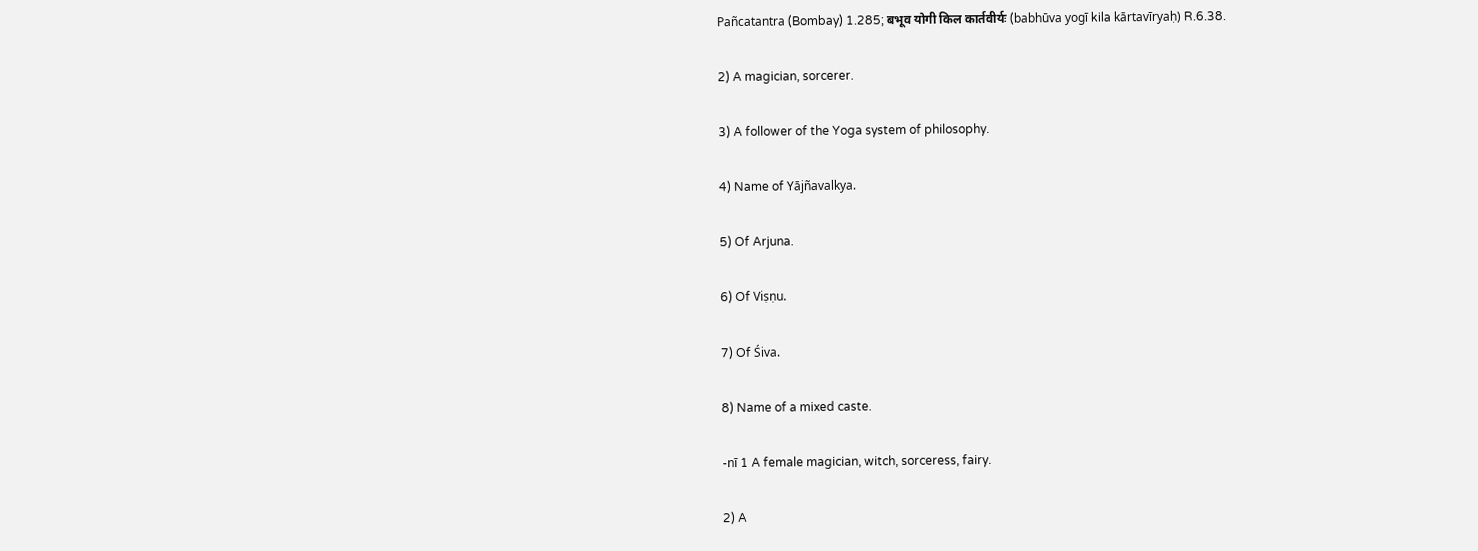Pañcatantra (Bombay) 1.285; बभूव योगी किल कार्तवीर्यः (babhūva yogī kila kārtavīryaḥ) R.6.38.

2) A magician, sorcerer.

3) A follower of the Yoga system of philosophy.

4) Name of Yājñavalkya.

5) Of Arjuna.

6) Of Viṣṇu.

7) Of Śiva.

8) Name of a mixed caste.

-nī 1 A female magician, witch, sorceress, fairy.

2) A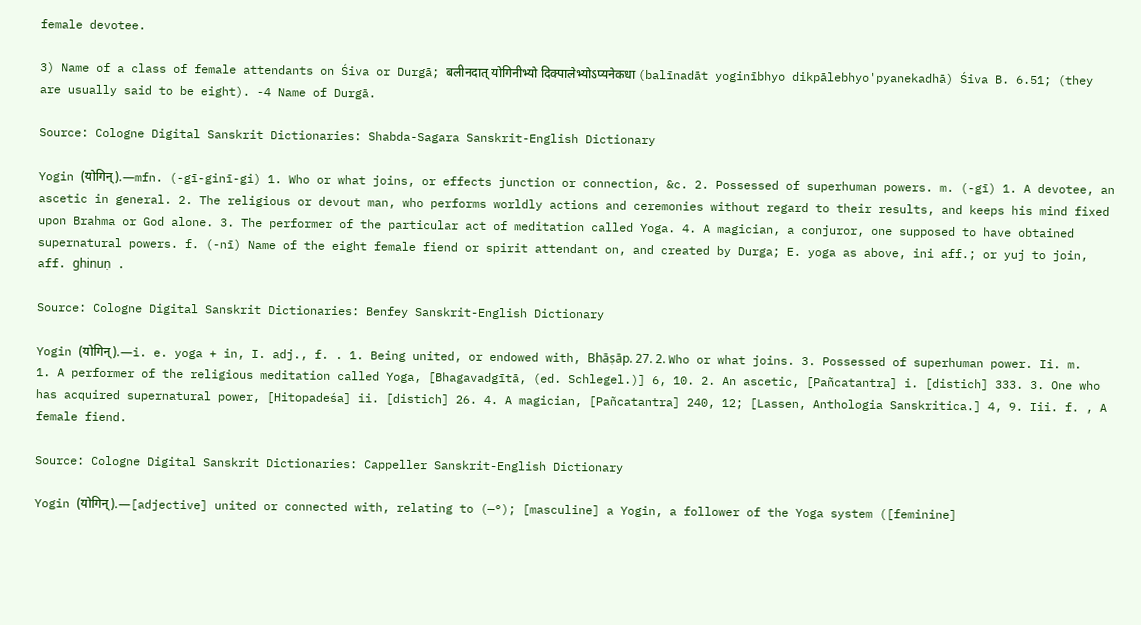female devotee.

3) Name of a class of female attendants on Śiva or Durgā; बलीनदात् योगिनीभ्यो दिक्पालेभ्योऽप्यनेकधा (balīnadāt yoginībhyo dikpālebhyo'pyanekadhā) Śiva B. 6.51; (they are usually said to be eight). -4 Name of Durgā.

Source: Cologne Digital Sanskrit Dictionaries: Shabda-Sagara Sanskrit-English Dictionary

Yogin (योगिन्).—mfn. (-gī-ginī-gi) 1. Who or what joins, or effects junction or connection, &c. 2. Possessed of superhuman powers. m. (-gī) 1. A devotee, an ascetic in general. 2. The religious or devout man, who performs worldly actions and ceremonies without regard to their results, and keeps his mind fixed upon Brahma or God alone. 3. The performer of the particular act of meditation called Yoga. 4. A magician, a conjuror, one supposed to have obtained supernatural powers. f. (-nī) Name of the eight female fiend or spirit attendant on, and created by Durga; E. yoga as above, ini aff.; or yuj to join, aff. ghinuṇ .

Source: Cologne Digital Sanskrit Dictionaries: Benfey Sanskrit-English Dictionary

Yogin (योगिन्).—i. e. yoga + in, I. adj., f. . 1. Being united, or endowed with, Bhāṣāp. 27. 2. Who or what joins. 3. Possessed of superhuman power. Ii. m. 1. A performer of the religious meditation called Yoga, [Bhagavadgītā, (ed. Schlegel.)] 6, 10. 2. An ascetic, [Pañcatantra] i. [distich] 333. 3. One who has acquired supernatural power, [Hitopadeśa] ii. [distich] 26. 4. A magician, [Pañcatantra] 240, 12; [Lassen, Anthologia Sanskritica.] 4, 9. Iii. f. , A female fiend.

Source: Cologne Digital Sanskrit Dictionaries: Cappeller Sanskrit-English Dictionary

Yogin (योगिन्).—[adjective] united or connected with, relating to (—°); [masculine] a Yogin, a follower of the Yoga system ([feminine]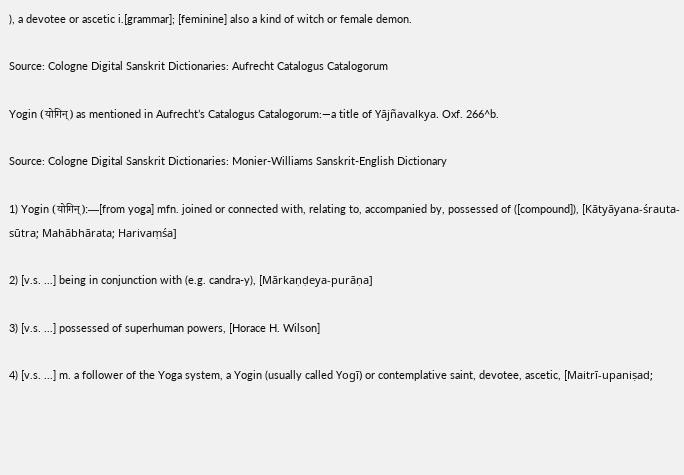), a devotee or ascetic i.[grammar]; [feminine] also a kind of witch or female demon.

Source: Cologne Digital Sanskrit Dictionaries: Aufrecht Catalogus Catalogorum

Yogin (योगिन्) as mentioned in Aufrecht’s Catalogus Catalogorum:—a title of Yājñavalkya. Oxf. 266^b.

Source: Cologne Digital Sanskrit Dictionaries: Monier-Williams Sanskrit-English Dictionary

1) Yogin (योगिन्):—[from yoga] mfn. joined or connected with, relating to, accompanied by, possessed of ([compound]), [Kātyāyana-śrauta-sūtra; Mahābhārata; Harivaṃśa]

2) [v.s. ...] being in conjunction with (e.g. candra-y), [Mārkaṇḍeya-purāṇa]

3) [v.s. ...] possessed of superhuman powers, [Horace H. Wilson]

4) [v.s. ...] m. a follower of the Yoga system, a Yogin (usually called Yogī) or contemplative saint, devotee, ascetic, [Maitrī-upaniṣad;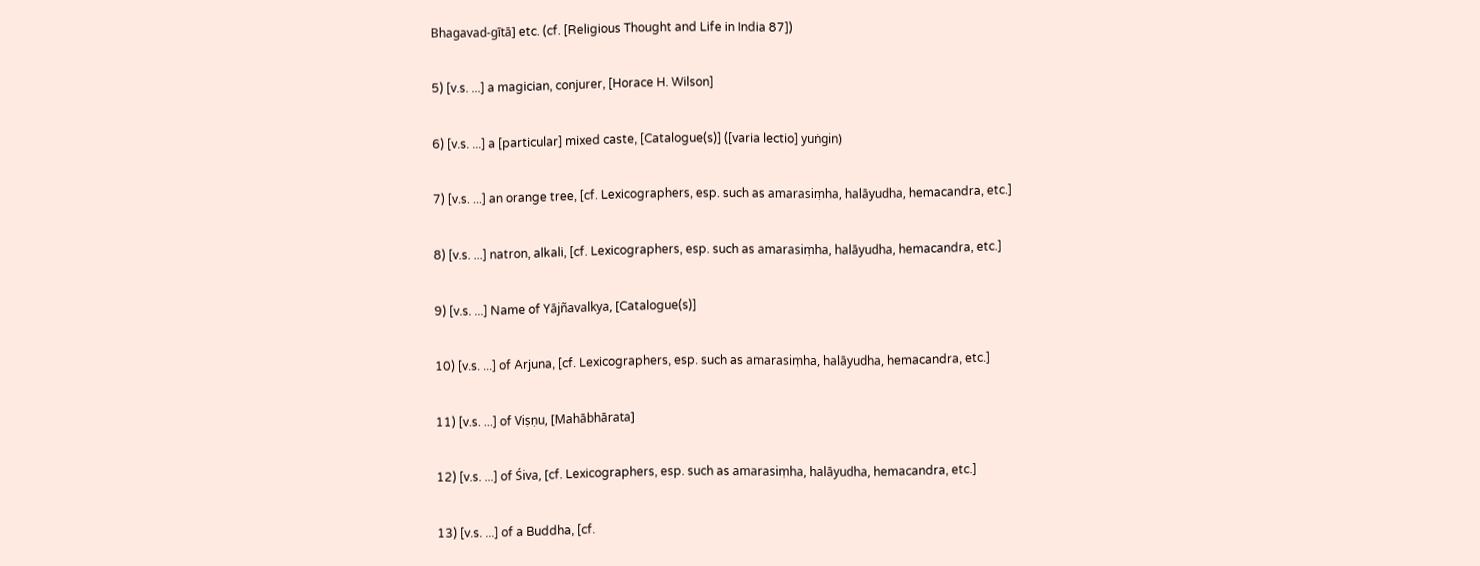Bhagavad-gītā] etc. (cf. [Religious Thought and Life in India 87])

5) [v.s. ...] a magician, conjurer, [Horace H. Wilson]

6) [v.s. ...] a [particular] mixed caste, [Catalogue(s)] ([varia lectio] yuṅgin)

7) [v.s. ...] an orange tree, [cf. Lexicographers, esp. such as amarasiṃha, halāyudha, hemacandra, etc.]

8) [v.s. ...] natron, alkali, [cf. Lexicographers, esp. such as amarasiṃha, halāyudha, hemacandra, etc.]

9) [v.s. ...] Name of Yājñavalkya, [Catalogue(s)]

10) [v.s. ...] of Arjuna, [cf. Lexicographers, esp. such as amarasiṃha, halāyudha, hemacandra, etc.]

11) [v.s. ...] of Viṣṇu, [Mahābhārata]

12) [v.s. ...] of Śiva, [cf. Lexicographers, esp. such as amarasiṃha, halāyudha, hemacandra, etc.]

13) [v.s. ...] of a Buddha, [cf.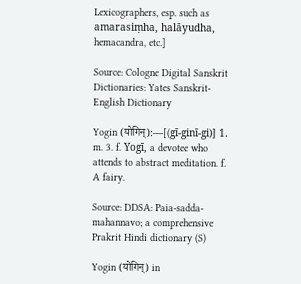Lexicographers, esp. such as amarasiṃha, halāyudha, hemacandra, etc.]

Source: Cologne Digital Sanskrit Dictionaries: Yates Sanskrit-English Dictionary

Yogin (योगिन्):—[(gī-ginī-gi)] 1. m. 3. f. Yogī, a devotee who attends to abstract meditation. f. A fairy.

Source: DDSA: Paia-sadda-mahannavo; a comprehensive Prakrit Hindi dictionary (S)

Yogin (योगिन्) in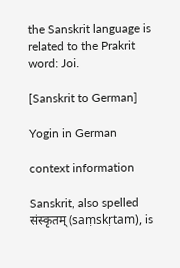the Sanskrit language is related to the Prakrit word: Joi.

[Sanskrit to German]

Yogin in German

context information

Sanskrit, also spelled संस्कृतम् (saṃskṛtam), is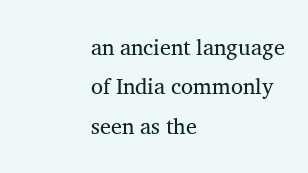an ancient language of India commonly seen as the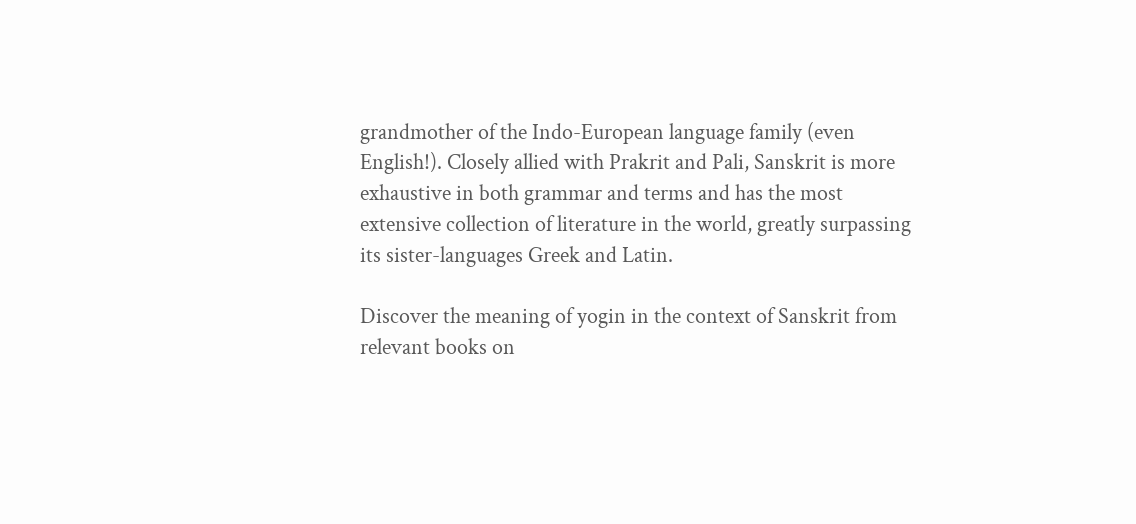grandmother of the Indo-European language family (even English!). Closely allied with Prakrit and Pali, Sanskrit is more exhaustive in both grammar and terms and has the most extensive collection of literature in the world, greatly surpassing its sister-languages Greek and Latin.

Discover the meaning of yogin in the context of Sanskrit from relevant books on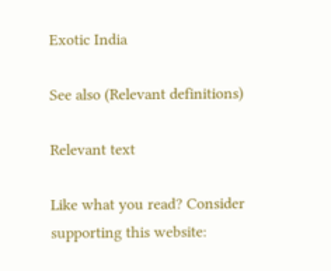Exotic India

See also (Relevant definitions)

Relevant text

Like what you read? Consider supporting this website: